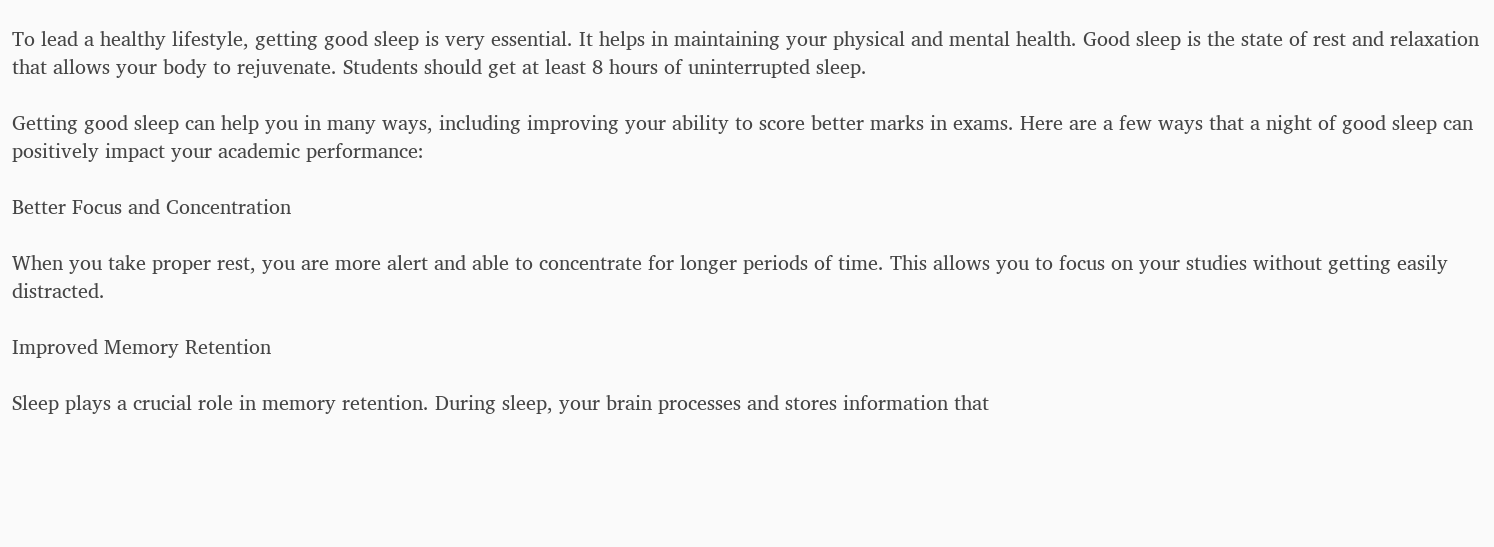To lead a healthy lifestyle, getting good sleep is very essential. It helps in maintaining your physical and mental health. Good sleep is the state of rest and relaxation that allows your body to rejuvenate. Students should get at least 8 hours of uninterrupted sleep.

Getting good sleep can help you in many ways, including improving your ability to score better marks in exams. Here are a few ways that a night of good sleep can positively impact your academic performance:

Better Focus and Concentration

When you take proper rest, you are more alert and able to concentrate for longer periods of time. This allows you to focus on your studies without getting easily distracted.

Improved Memory Retention

Sleep plays a crucial role in memory retention. During sleep, your brain processes and stores information that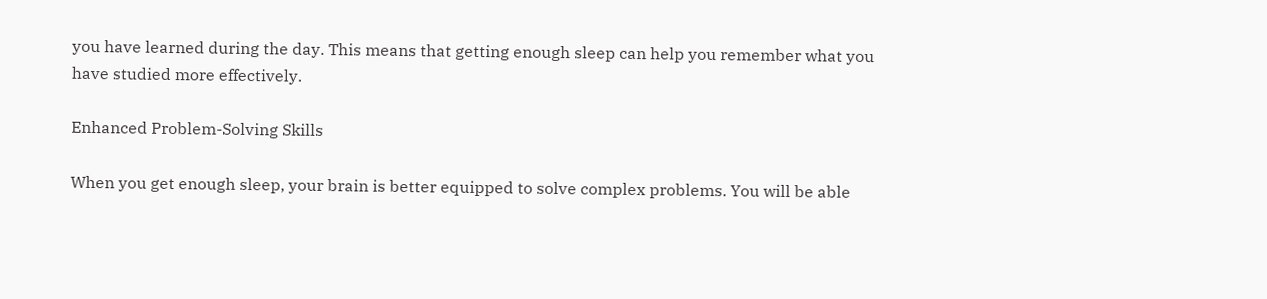you have learned during the day. This means that getting enough sleep can help you remember what you have studied more effectively.

Enhanced Problem-Solving Skills

When you get enough sleep, your brain is better equipped to solve complex problems. You will be able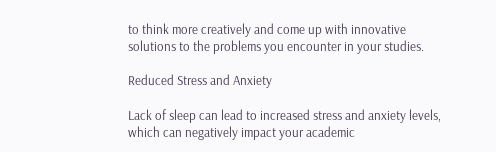to think more creatively and come up with innovative solutions to the problems you encounter in your studies.

Reduced Stress and Anxiety

Lack of sleep can lead to increased stress and anxiety levels, which can negatively impact your academic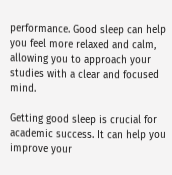performance. Good sleep can help you feel more relaxed and calm, allowing you to approach your studies with a clear and focused mind.

Getting good sleep is crucial for academic success. It can help you improve your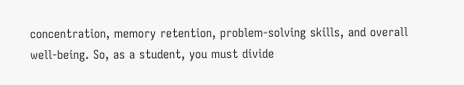concentration, memory retention, problem-solving skills, and overall well-being. So, as a student, you must divide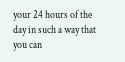your 24 hours of the day in such a way that you can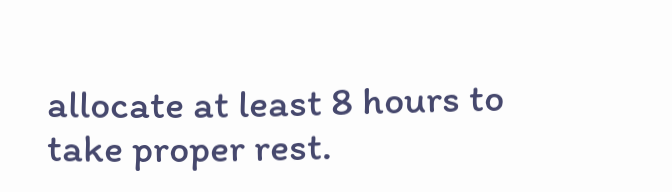allocate at least 8 hours to take proper rest.